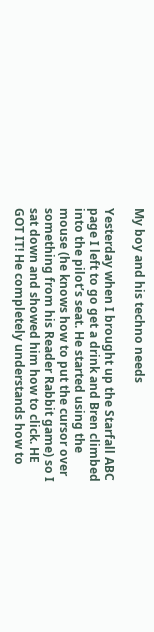My boy and his techno needs

Yesterday when I brought up the Starfall ABC page I left to go get a drink and Bren climbed into the pilot’s seat. He started using the mouse (he knows how to put the cursor over something from his Reader Rabbit game) so I sat down and showed him how to click. HE GOT IT! He completely understands how to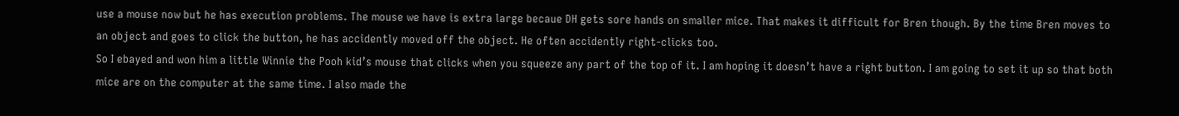use a mouse now but he has execution problems. The mouse we have is extra large becaue DH gets sore hands on smaller mice. That makes it difficult for Bren though. By the time Bren moves to an object and goes to click the button, he has accidently moved off the object. He often accidently right-clicks too.
So I ebayed and won him a little Winnie the Pooh kid’s mouse that clicks when you squeeze any part of the top of it. I am hoping it doesn’t have a right button. I am going to set it up so that both mice are on the computer at the same time. I also made the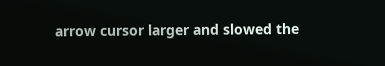arrow cursor larger and slowed the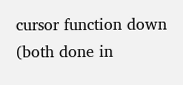cursor function down (both done in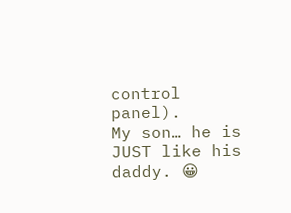control panel).
My son… he is JUST like his daddy. 😀